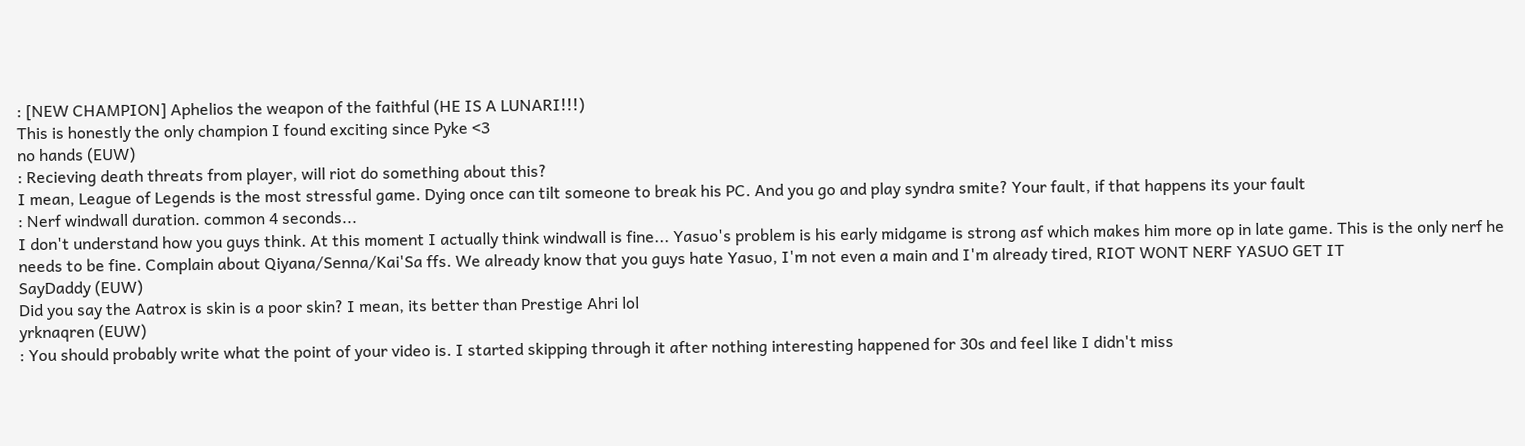: [NEW CHAMPION] Aphelios the weapon of the faithful (HE IS A LUNARI!!!)
This is honestly the only champion I found exciting since Pyke <3
no hands (EUW)
: Recieving death threats from player, will riot do something about this?
I mean, League of Legends is the most stressful game. Dying once can tilt someone to break his PC. And you go and play syndra smite? Your fault, if that happens its your fault
: Nerf windwall duration. common 4 seconds...
I don't understand how you guys think. At this moment I actually think windwall is fine... Yasuo's problem is his early midgame is strong asf which makes him more op in late game. This is the only nerf he needs to be fine. Complain about Qiyana/Senna/Kai'Sa ffs. We already know that you guys hate Yasuo, I'm not even a main and I'm already tired, RIOT WONT NERF YASUO GET IT
SayDaddy (EUW)
Did you say the Aatrox is skin is a poor skin? I mean, its better than Prestige Ahri lol
yrknaqren (EUW)
: You should probably write what the point of your video is. I started skipping through it after nothing interesting happened for 30s and feel like I didn't miss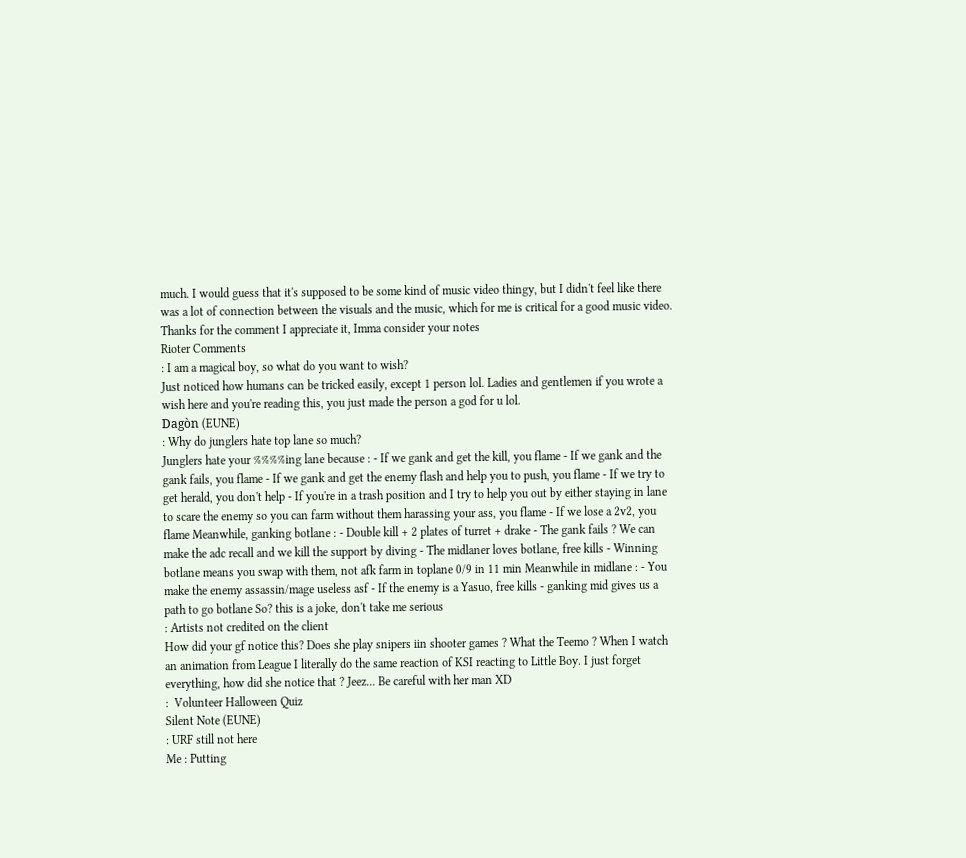much. I would guess that it's supposed to be some kind of music video thingy, but I didn't feel like there was a lot of connection between the visuals and the music, which for me is critical for a good music video.
Thanks for the comment I appreciate it, Imma consider your notes
Rioter Comments
: I am a magical boy, so what do you want to wish?
Just noticed how humans can be tricked easily, except 1 person lol. Ladies and gentlemen if you wrote a wish here and you're reading this, you just made the person a god for u lol.
Dagòn (EUNE)
: Why do junglers hate top lane so much?
Junglers hate your %%%%ing lane because : - If we gank and get the kill, you flame - If we gank and the gank fails, you flame - If we gank and get the enemy flash and help you to push, you flame - If we try to get herald, you don't help - If you're in a trash position and I try to help you out by either staying in lane to scare the enemy so you can farm without them harassing your ass, you flame - If we lose a 2v2, you flame Meanwhile, ganking botlane : - Double kill + 2 plates of turret + drake - The gank fails ? We can make the adc recall and we kill the support by diving - The midlaner loves botlane, free kills - Winning botlane means you swap with them, not afk farm in toplane 0/9 in 11 min Meanwhile in midlane : - You make the enemy assassin/mage useless asf - If the enemy is a Yasuo, free kills - ganking mid gives us a path to go botlane So? this is a joke, don't take me serious
: Artists not credited on the client
How did your gf notice this? Does she play snipers iin shooter games ? What the Teemo ? When I watch an animation from League I literally do the same reaction of KSI reacting to Little Boy. I just forget everything, how did she notice that ? Jeez... Be careful with her man XD
:  Volunteer Halloween Quiz
Silent Note (EUNE)
: URF still not here
Me : Putting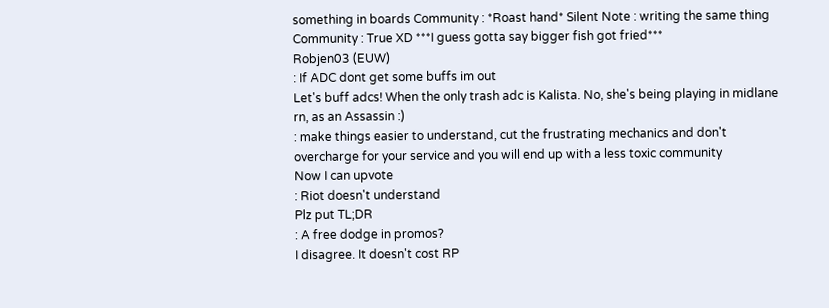something in boards Community : *Roast hand* Silent Note : writing the same thing Community : True XD ***I guess gotta say bigger fish got fried***
Robjen03 (EUW)
: If ADC dont get some buffs im out
Let's buff adcs! When the only trash adc is Kalista. No, she's being playing in midlane rn, as an Assassin :)
: make things easier to understand, cut the frustrating mechanics and don't overcharge for your service and you will end up with a less toxic community
Now I can upvote
: Riot doesn't understand
Plz put TL;DR
: A free dodge in promos?
I disagree. It doesn't cost RP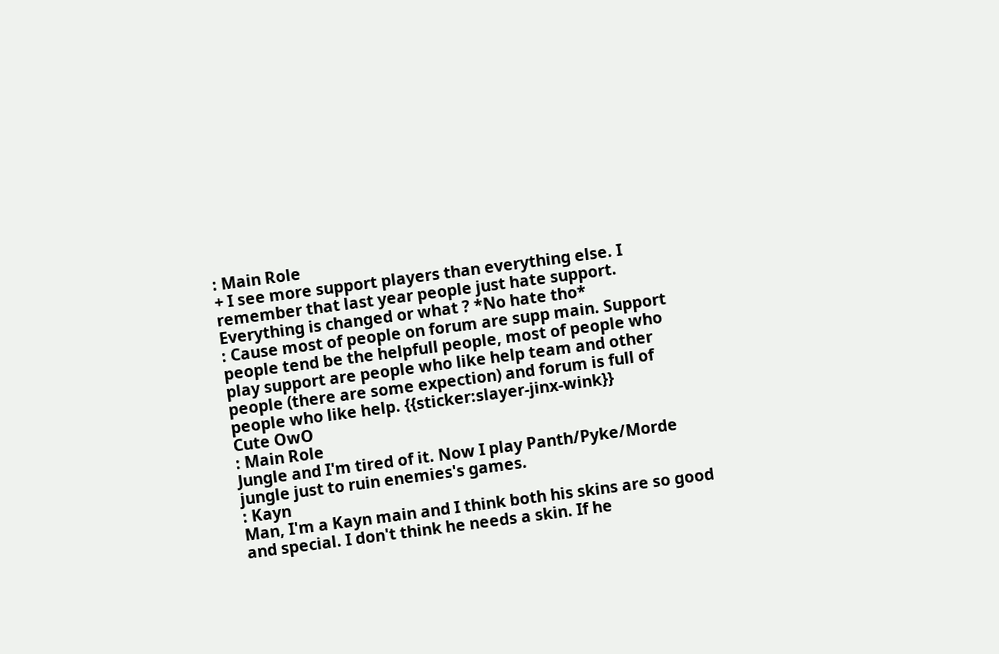: Main Role
+ I see more support players than everything else. I remember that last year people just hate support. Everything is changed or what ? *No hate tho*
: Cause most of people on forum are supp main. Support people tend be the helpfull people, most of people who play support are people who like help team and other people (there are some expection) and forum is full of people who like help. {{sticker:slayer-jinx-wink}}
Cute OwO
: Main Role
Jungle and I'm tired of it. Now I play Panth/Pyke/Morde jungle just to ruin enemies's games.
: Kayn
Man, I'm a Kayn main and I think both his skins are so good and special. I don't think he needs a skin. If he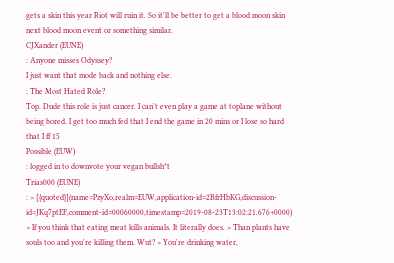gets a skin this year Riot will ruin it. So it'll be better to get a blood moon skin next blood moon event or something similar.
CJXander (EUNE)
: Anyone misses Odyssey?
I just want that mode back and nothing else.
: The Most Hated Role?
Top. Dude this role is just cancer. I can't even play a game at toplane without being bored. I get too much fed that I end the game in 20 mins or I lose so hard that I ff 15
Possible (EUW)
: logged in to downvote your vegan bullsh*t
Trias000 (EUNE)
: > [{quoted}](name=PzyXo,realm=EUW,application-id=2BfrHbKG,discussion-id=JKq7ptEF,comment-id=00060000,timestamp=2019-08-23T13:02:21.676+0000) > If you think that eating meat kills animals. It literally does. > Than plants have souls too and you're killing them. Wut? > You're drinking water,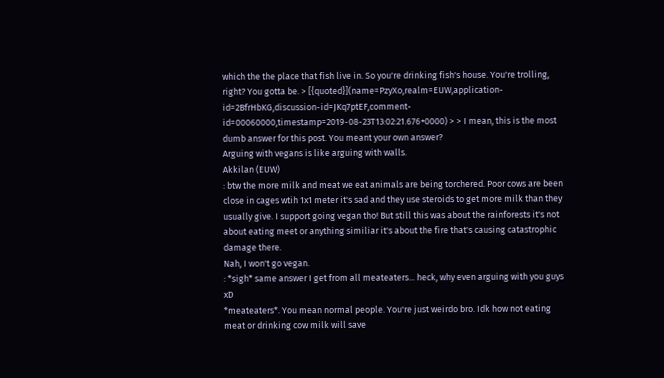which the the place that fish live in. So you're drinking fish's house. You're trolling, right? You gotta be. > [{quoted}](name=PzyXo,realm=EUW,application-id=2BfrHbKG,discussion-id=JKq7ptEF,comment-id=00060000,timestamp=2019-08-23T13:02:21.676+0000) > > I mean, this is the most dumb answer for this post. You meant your own answer?
Arguing with vegans is like arguing with walls.
Akkilan (EUW)
: btw the more milk and meat we eat animals are being torchered. Poor cows are been close in cages wtih 1x1 meter it's sad and they use steroids to get more milk than they usually give. I support going vegan tho! But still this was about the rainforests it's not about eating meet or anything similiar it's about the fire that's causing catastrophic damage there.
Nah, I won't go vegan.
: *sigh* same answer I get from all meateaters... heck, why even arguing with you guys xD
*meateaters*. You mean normal people. You're just weirdo bro. Idk how not eating meat or drinking cow milk will save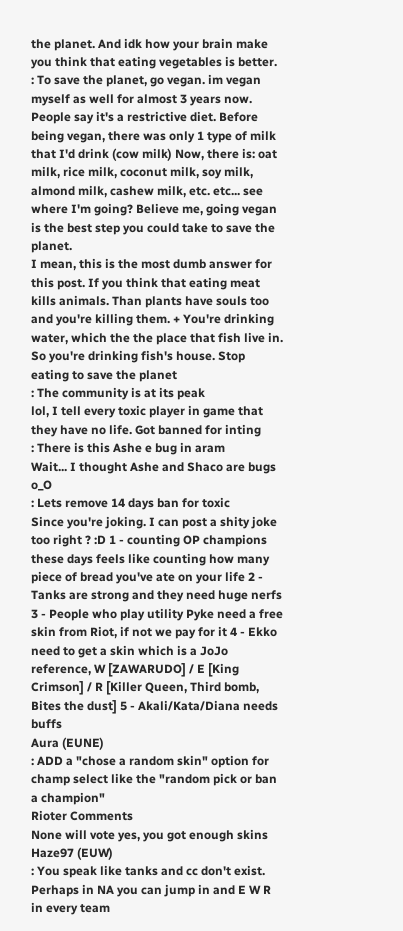the planet. And idk how your brain make you think that eating vegetables is better.
: To save the planet, go vegan. im vegan myself as well for almost 3 years now. People say it's a restrictive diet. Before being vegan, there was only 1 type of milk that I'd drink (cow milk) Now, there is: oat milk, rice milk, coconut milk, soy milk, almond milk, cashew milk, etc. etc... see where I'm going? Believe me, going vegan is the best step you could take to save the planet.
I mean, this is the most dumb answer for this post. If you think that eating meat kills animals. Than plants have souls too and you're killing them. + You're drinking water, which the the place that fish live in. So you're drinking fish's house. Stop eating to save the planet
: The community is at its peak
lol, I tell every toxic player in game that they have no life. Got banned for inting
: There is this Ashe e bug in aram
Wait... I thought Ashe and Shaco are bugs o_O
: Lets remove 14 days ban for toxic
Since you're joking. I can post a shity joke too right ? :D 1 - counting OP champions these days feels like counting how many piece of bread you've ate on your life 2 - Tanks are strong and they need huge nerfs 3 - People who play utility Pyke need a free skin from Riot, if not we pay for it 4 - Ekko need to get a skin which is a JoJo reference, W [ZAWARUDO] / E [King Crimson] / R [Killer Queen, Third bomb, Bites the dust] 5 - Akali/Kata/Diana needs buffs
Aura (EUNE)
: ADD a "chose a random skin" option for champ select like the "random pick or ban a champion"
Rioter Comments
None will vote yes, you got enough skins
Haze97 (EUW)
: You speak like tanks and cc don't exist. Perhaps in NA you can jump in and E W R in every team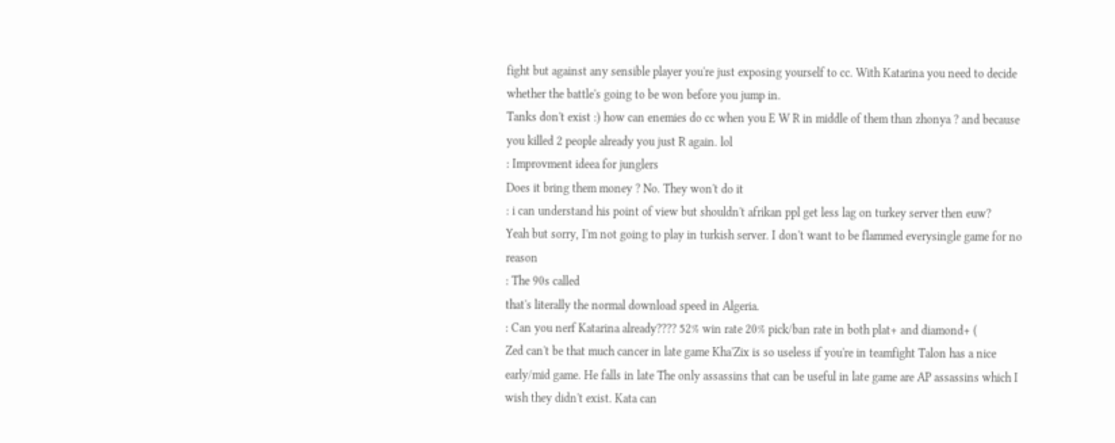fight but against any sensible player you're just exposing yourself to cc. With Katarina you need to decide whether the battle's going to be won before you jump in.
Tanks don't exist :) how can enemies do cc when you E W R in middle of them than zhonya ? and because you killed 2 people already you just R again. lol
: Improvment ideea for junglers
Does it bring them money ? No. They won't do it
: i can understand his point of view but shouldn't afrikan ppl get less lag on turkey server then euw?
Yeah but sorry, I'm not going to play in turkish server. I don't want to be flammed everysingle game for no reason
: The 90s called
that's literally the normal download speed in Algeria.
: Can you nerf Katarina already???? 52% win rate 20% pick/ban rate in both plat+ and diamond+ (
Zed can't be that much cancer in late game Kha'Zix is so useless if you're in teamfight Talon has a nice early/mid game. He falls in late The only assassins that can be useful in late game are AP assassins which I wish they didn't exist. Kata can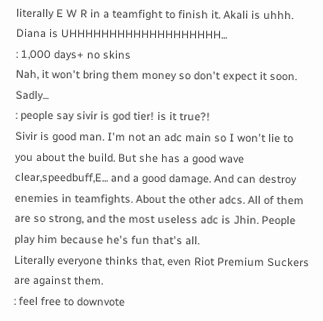literally E W R in a teamfight to finish it. Akali is uhhh. Diana is UHHHHHHHHHHHHHHHHHHH...
: 1,000 days+ no skins
Nah, it won't bring them money so don't expect it soon. Sadly...
: people say sivir is god tier! is it true?!
Sivir is good man. I'm not an adc main so I won't lie to you about the build. But she has a good wave clear,speedbuff,E... and a good damage. And can destroy enemies in teamfights. About the other adcs. All of them are so strong, and the most useless adc is Jhin. People play him because he's fun that's all.
Literally everyone thinks that, even Riot Premium Suckers are against them.
: feel free to downvote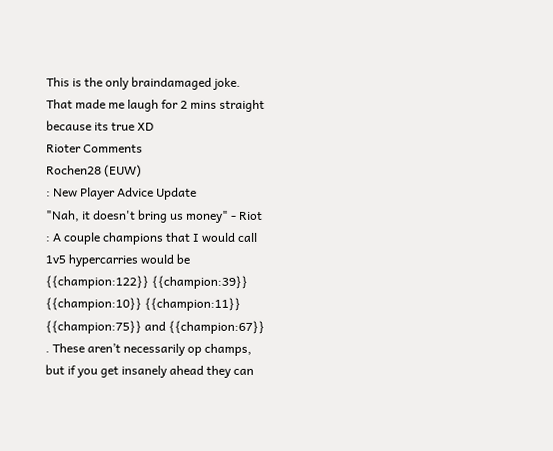This is the only braindamaged joke. That made me laugh for 2 mins straight because its true XD
Rioter Comments
Rochen28 (EUW)
: New Player Advice Update
"Nah, it doesn't bring us money" - Riot
: A couple champions that I would call 1v5 hypercarries would be {{champion:122}} {{champion:39}} {{champion:10}} {{champion:11}} {{champion:75}} and {{champion:67}} . These aren’t necessarily op champs, but if you get insanely ahead they can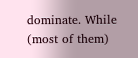dominate. While (most of them)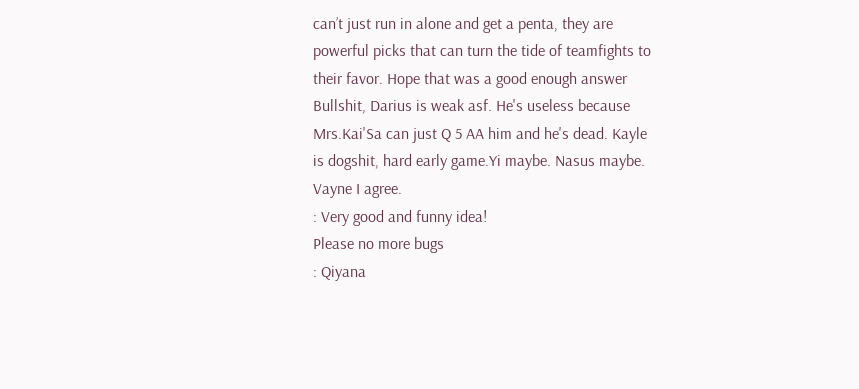can’t just run in alone and get a penta, they are powerful picks that can turn the tide of teamfights to their favor. Hope that was a good enough answer
Bullshit, Darius is weak asf. He's useless because Mrs.Kai'Sa can just Q 5 AA him and he's dead. Kayle is dogshit, hard early game.Yi maybe. Nasus maybe. Vayne I agree.
: Very good and funny idea!
Please no more bugs
: Qiyana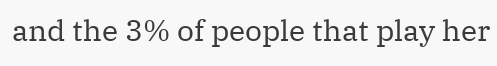and the 3% of people that play her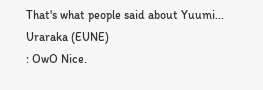That's what people said about Yuumi...
Uraraka (EUNE)
: OwO Nice.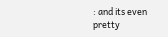: and its even pretty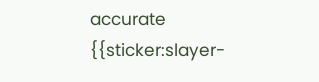accurate {{sticker:slayer-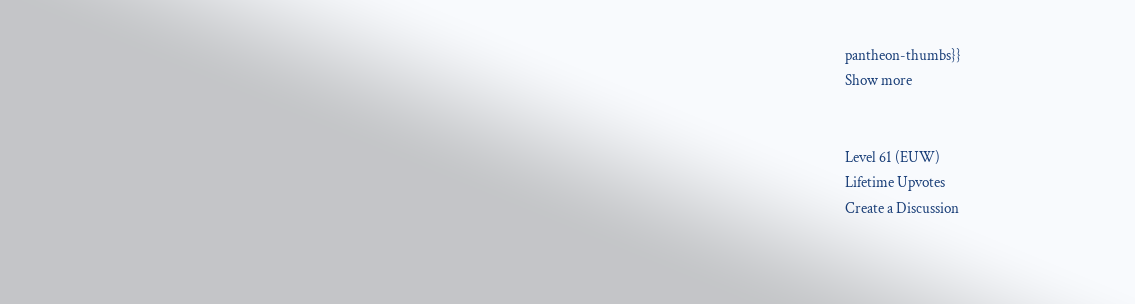pantheon-thumbs}}
Show more


Level 61 (EUW)
Lifetime Upvotes
Create a Discussion